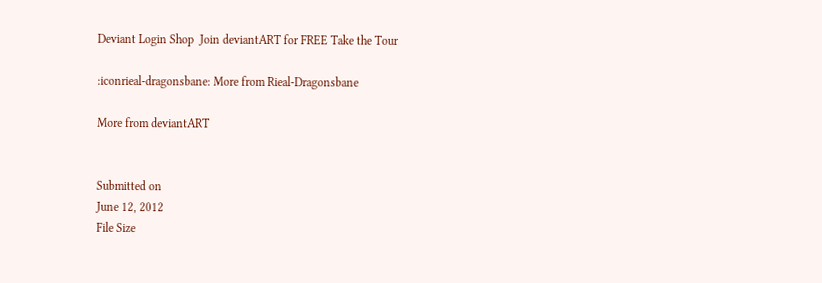Deviant Login Shop  Join deviantART for FREE Take the Tour

:iconrieal-dragonsbane: More from Rieal-Dragonsbane

More from deviantART


Submitted on
June 12, 2012
File Size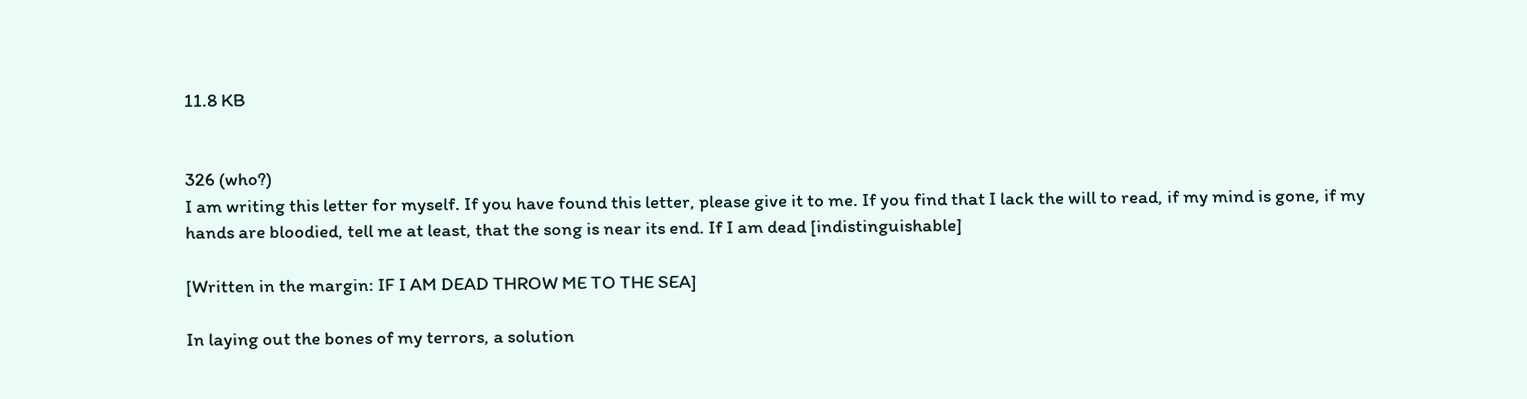11.8 KB


326 (who?)
I am writing this letter for myself. If you have found this letter, please give it to me. If you find that I lack the will to read, if my mind is gone, if my hands are bloodied, tell me at least, that the song is near its end. If I am dead [indistinguishable]

[Written in the margin: IF I AM DEAD THROW ME TO THE SEA]

In laying out the bones of my terrors, a solution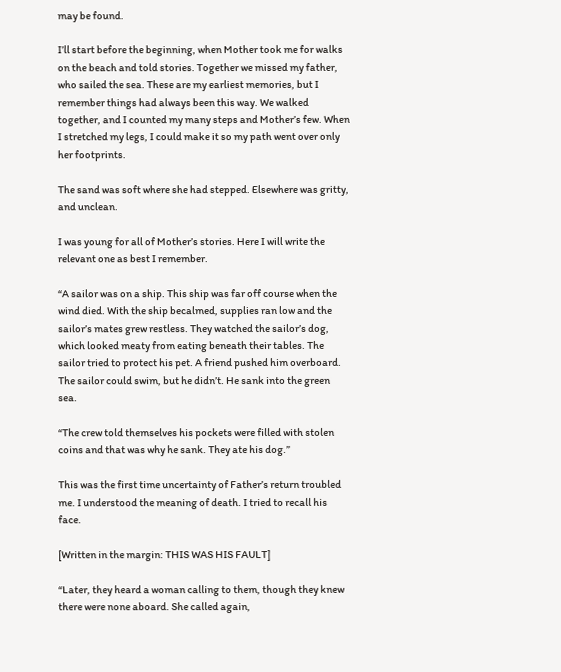may be found.

I’ll start before the beginning, when Mother took me for walks on the beach and told stories. Together we missed my father, who sailed the sea. These are my earliest memories, but I remember things had always been this way. We walked together, and I counted my many steps and Mother’s few. When I stretched my legs, I could make it so my path went over only her footprints.

The sand was soft where she had stepped. Elsewhere was gritty, and unclean.

I was young for all of Mother’s stories. Here I will write the relevant one as best I remember.

“A sailor was on a ship. This ship was far off course when the wind died. With the ship becalmed, supplies ran low and the sailor’s mates grew restless. They watched the sailor’s dog, which looked meaty from eating beneath their tables. The sailor tried to protect his pet. A friend pushed him overboard. The sailor could swim, but he didn’t. He sank into the green sea.

“The crew told themselves his pockets were filled with stolen coins and that was why he sank. They ate his dog.”

This was the first time uncertainty of Father’s return troubled me. I understood the meaning of death. I tried to recall his face.

[Written in the margin: THIS WAS HIS FAULT]

“Later, they heard a woman calling to them, though they knew there were none aboard. She called again,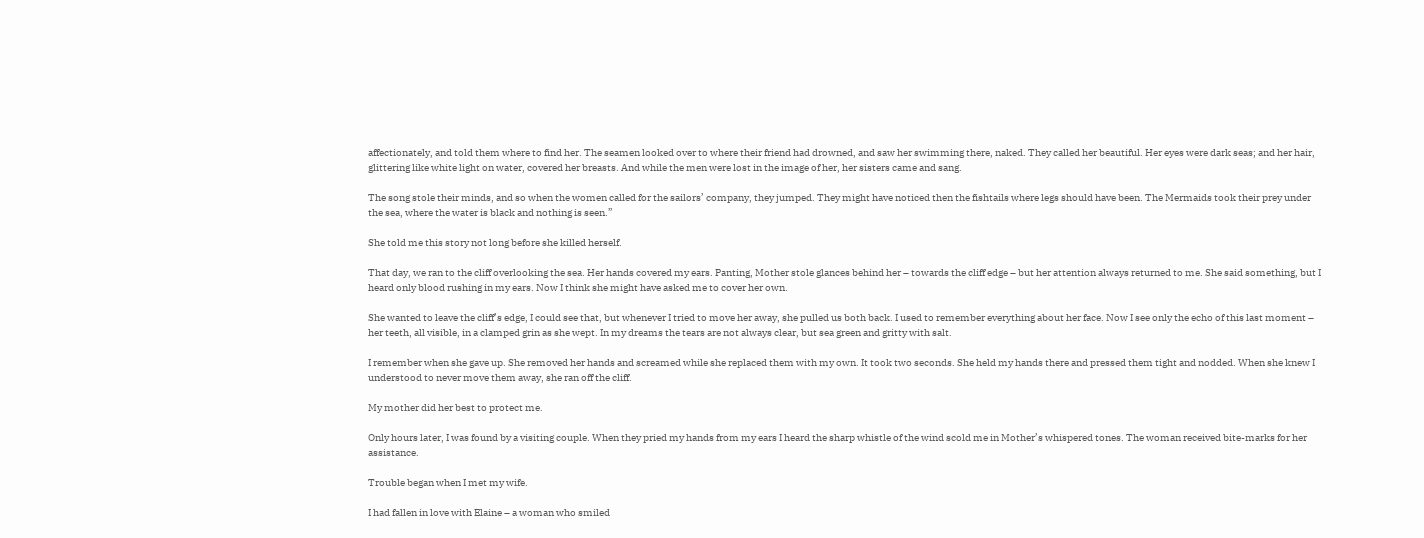affectionately, and told them where to find her. The seamen looked over to where their friend had drowned, and saw her swimming there, naked. They called her beautiful. Her eyes were dark seas; and her hair, glittering like white light on water, covered her breasts. And while the men were lost in the image of her, her sisters came and sang.

The song stole their minds, and so when the women called for the sailors’ company, they jumped. They might have noticed then the fishtails where legs should have been. The Mermaids took their prey under the sea, where the water is black and nothing is seen.”

She told me this story not long before she killed herself.

That day, we ran to the cliff overlooking the sea. Her hands covered my ears. Panting, Mother stole glances behind her – towards the cliff edge – but her attention always returned to me. She said something, but I heard only blood rushing in my ears. Now I think she might have asked me to cover her own.

She wanted to leave the cliff’s edge, I could see that, but whenever I tried to move her away, she pulled us both back. I used to remember everything about her face. Now I see only the echo of this last moment – her teeth, all visible, in a clamped grin as she wept. In my dreams the tears are not always clear, but sea green and gritty with salt.

I remember when she gave up. She removed her hands and screamed while she replaced them with my own. It took two seconds. She held my hands there and pressed them tight and nodded. When she knew I understood to never move them away, she ran off the cliff.

My mother did her best to protect me.

Only hours later, I was found by a visiting couple. When they pried my hands from my ears I heard the sharp whistle of the wind scold me in Mother’s whispered tones. The woman received bite-marks for her assistance.

Trouble began when I met my wife.

I had fallen in love with Elaine – a woman who smiled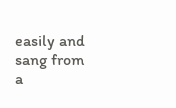easily and sang from a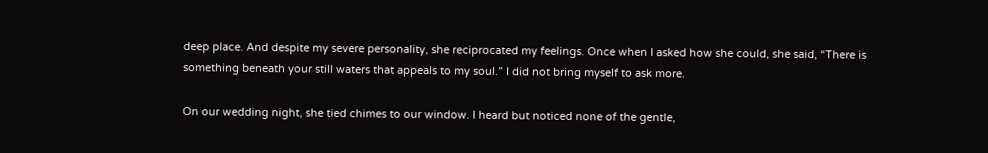deep place. And despite my severe personality, she reciprocated my feelings. Once when I asked how she could, she said, “There is something beneath your still waters that appeals to my soul.” I did not bring myself to ask more.

On our wedding night, she tied chimes to our window. I heard but noticed none of the gentle,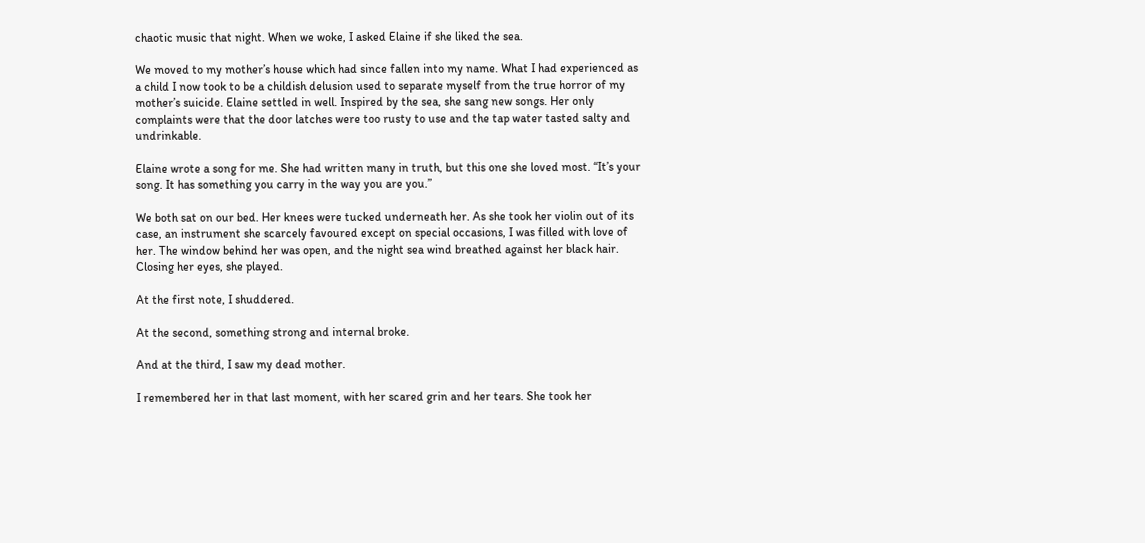chaotic music that night. When we woke, I asked Elaine if she liked the sea.

We moved to my mother’s house which had since fallen into my name. What I had experienced as a child I now took to be a childish delusion used to separate myself from the true horror of my mother’s suicide. Elaine settled in well. Inspired by the sea, she sang new songs. Her only complaints were that the door latches were too rusty to use and the tap water tasted salty and undrinkable.

Elaine wrote a song for me. She had written many in truth, but this one she loved most. “It’s your song. It has something you carry in the way you are you.”

We both sat on our bed. Her knees were tucked underneath her. As she took her violin out of its case, an instrument she scarcely favoured except on special occasions, I was filled with love of her. The window behind her was open, and the night sea wind breathed against her black hair. Closing her eyes, she played.

At the first note, I shuddered.

At the second, something strong and internal broke.

And at the third, I saw my dead mother.

I remembered her in that last moment, with her scared grin and her tears. She took her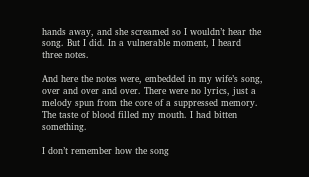hands away, and she screamed so I wouldn’t hear the song. But I did. In a vulnerable moment, I heard three notes.

And here the notes were, embedded in my wife’s song, over and over and over. There were no lyrics, just a melody spun from the core of a suppressed memory. The taste of blood filled my mouth. I had bitten something.

I don’t remember how the song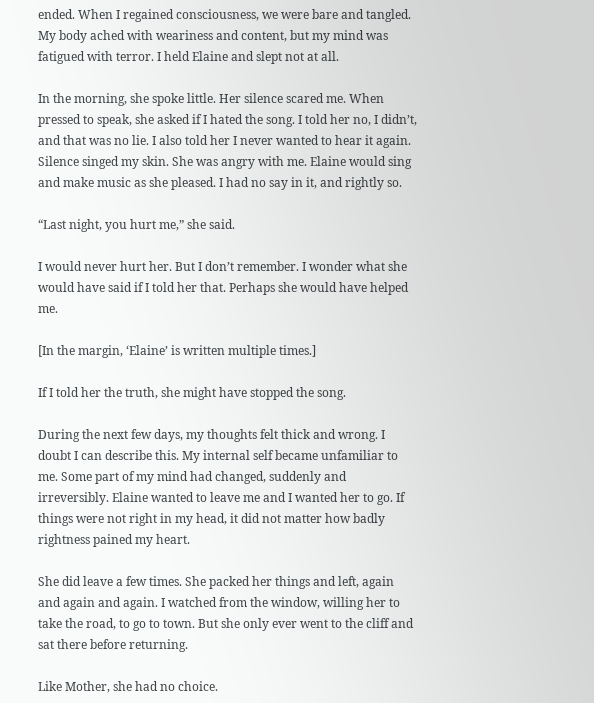ended. When I regained consciousness, we were bare and tangled. My body ached with weariness and content, but my mind was fatigued with terror. I held Elaine and slept not at all.

In the morning, she spoke little. Her silence scared me. When pressed to speak, she asked if I hated the song. I told her no, I didn’t, and that was no lie. I also told her I never wanted to hear it again. Silence singed my skin. She was angry with me. Elaine would sing and make music as she pleased. I had no say in it, and rightly so.

“Last night, you hurt me,” she said.

I would never hurt her. But I don’t remember. I wonder what she would have said if I told her that. Perhaps she would have helped me.

[In the margin, ‘Elaine’ is written multiple times.]

If I told her the truth, she might have stopped the song.

During the next few days, my thoughts felt thick and wrong. I doubt I can describe this. My internal self became unfamiliar to me. Some part of my mind had changed, suddenly and irreversibly. Elaine wanted to leave me and I wanted her to go. If things were not right in my head, it did not matter how badly rightness pained my heart.

She did leave a few times. She packed her things and left, again and again and again. I watched from the window, willing her to take the road, to go to town. But she only ever went to the cliff and sat there before returning.

Like Mother, she had no choice.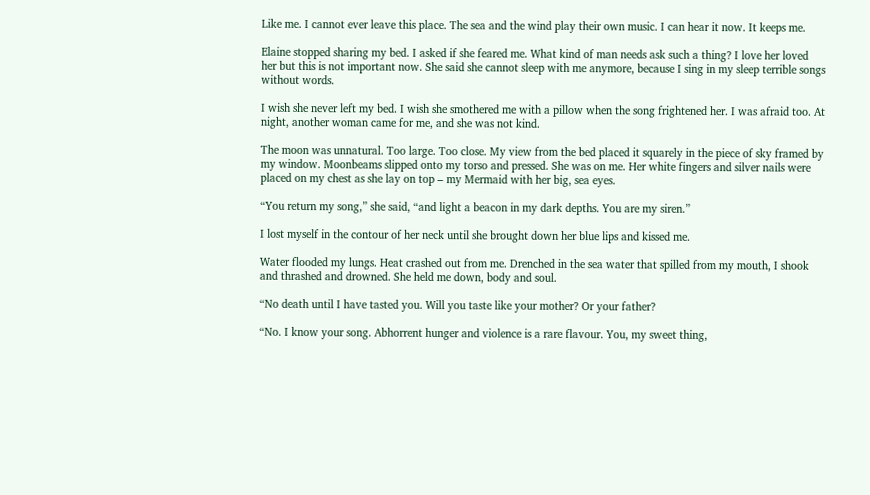Like me. I cannot ever leave this place. The sea and the wind play their own music. I can hear it now. It keeps me.

Elaine stopped sharing my bed. I asked if she feared me. What kind of man needs ask such a thing? I love her loved her but this is not important now. She said she cannot sleep with me anymore, because I sing in my sleep terrible songs without words.

I wish she never left my bed. I wish she smothered me with a pillow when the song frightened her. I was afraid too. At night, another woman came for me, and she was not kind.

The moon was unnatural. Too large. Too close. My view from the bed placed it squarely in the piece of sky framed by my window. Moonbeams slipped onto my torso and pressed. She was on me. Her white fingers and silver nails were placed on my chest as she lay on top – my Mermaid with her big, sea eyes.

“You return my song,” she said, “and light a beacon in my dark depths. You are my siren.”

I lost myself in the contour of her neck until she brought down her blue lips and kissed me.

Water flooded my lungs. Heat crashed out from me. Drenched in the sea water that spilled from my mouth, I shook and thrashed and drowned. She held me down, body and soul.

“No death until I have tasted you. Will you taste like your mother? Or your father?

“No. I know your song. Abhorrent hunger and violence is a rare flavour. You, my sweet thing,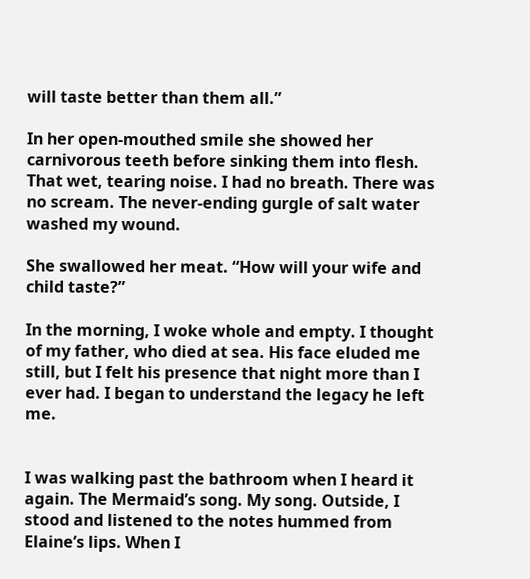will taste better than them all.”

In her open-mouthed smile she showed her carnivorous teeth before sinking them into flesh. That wet, tearing noise. I had no breath. There was no scream. The never-ending gurgle of salt water washed my wound.

She swallowed her meat. “How will your wife and child taste?”

In the morning, I woke whole and empty. I thought of my father, who died at sea. His face eluded me still, but I felt his presence that night more than I ever had. I began to understand the legacy he left me.


I was walking past the bathroom when I heard it again. The Mermaid’s song. My song. Outside, I stood and listened to the notes hummed from Elaine’s lips. When I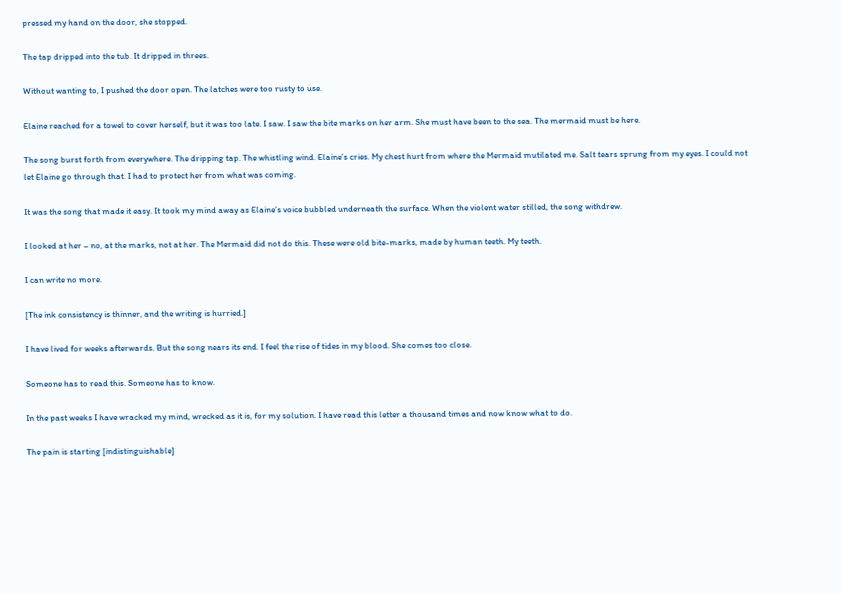pressed my hand on the door, she stopped.

The tap dripped into the tub. It dripped in threes.

Without wanting to, I pushed the door open. The latches were too rusty to use.

Elaine reached for a towel to cover herself, but it was too late. I saw. I saw the bite marks on her arm. She must have been to the sea. The mermaid must be here.

The song burst forth from everywhere. The dripping tap. The whistling wind. Elaine’s cries. My chest hurt from where the Mermaid mutilated me. Salt tears sprung from my eyes. I could not let Elaine go through that. I had to protect her from what was coming.

It was the song that made it easy. It took my mind away as Elaine’s voice bubbled underneath the surface. When the violent water stilled, the song withdrew.

I looked at her – no, at the marks, not at her. The Mermaid did not do this. These were old bite-marks, made by human teeth. My teeth.

I can write no more.

[The ink consistency is thinner, and the writing is hurried.]

I have lived for weeks afterwards. But the song nears its end. I feel the rise of tides in my blood. She comes too close.

Someone has to read this. Someone has to know.

In the past weeks I have wracked my mind, wrecked as it is, for my solution. I have read this letter a thousand times and now know what to do.

The pain is starting [indistinguishable]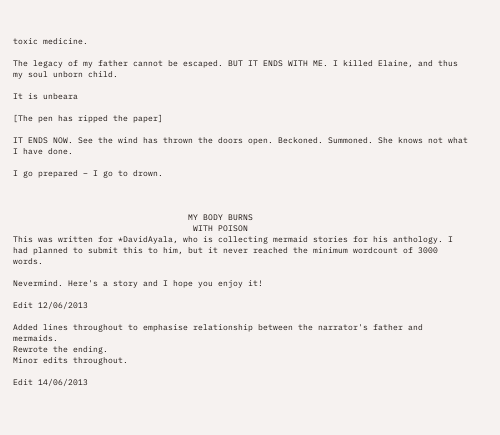toxic medicine.

The legacy of my father cannot be escaped. BUT IT ENDS WITH ME. I killed Elaine, and thus my soul unborn child.

It is unbeara

[The pen has ripped the paper]

IT ENDS NOW. See the wind has thrown the doors open. Beckoned. Summoned. She knows not what I have done.

I go prepared – I go to drown.



                                   MY BODY BURNS
                                    WITH POISON
This was written for *DavidAyala, who is collecting mermaid stories for his anthology. I had planned to submit this to him, but it never reached the minimum wordcount of 3000 words.

Nevermind. Here's a story and I hope you enjoy it!

Edit 12/06/2013

Added lines throughout to emphasise relationship between the narrator's father and mermaids.
Rewrote the ending.
Minor edits throughout.

Edit 14/06/2013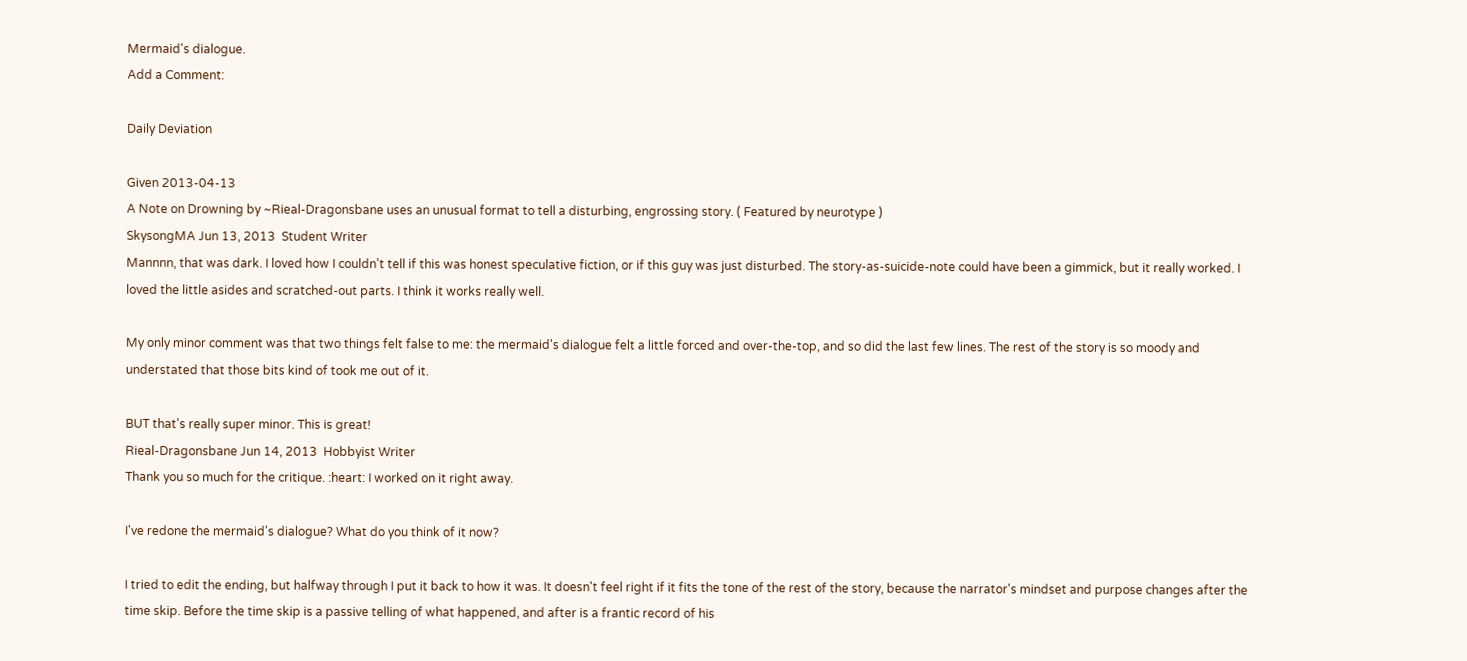Mermaid's dialogue.
Add a Comment:

Daily Deviation

Given 2013-04-13
A Note on Drowning by ~Rieal-Dragonsbane uses an unusual format to tell a disturbing, engrossing story. ( Featured by neurotype )
SkysongMA Jun 13, 2013  Student Writer
Mannnn, that was dark. I loved how I couldn't tell if this was honest speculative fiction, or if this guy was just disturbed. The story-as-suicide-note could have been a gimmick, but it really worked. I loved the little asides and scratched-out parts. I think it works really well.

My only minor comment was that two things felt false to me: the mermaid's dialogue felt a little forced and over-the-top, and so did the last few lines. The rest of the story is so moody and understated that those bits kind of took me out of it.

BUT that's really super minor. This is great!
Rieal-Dragonsbane Jun 14, 2013  Hobbyist Writer
Thank you so much for the critique. :heart: I worked on it right away.

I've redone the mermaid's dialogue? What do you think of it now?

I tried to edit the ending, but halfway through I put it back to how it was. It doesn't feel right if it fits the tone of the rest of the story, because the narrator's mindset and purpose changes after the time skip. Before the time skip is a passive telling of what happened, and after is a frantic record of his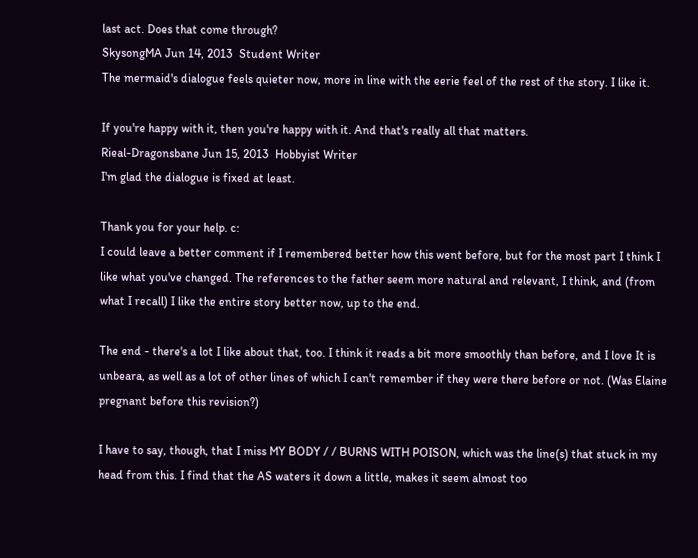last act. Does that come through?
SkysongMA Jun 14, 2013  Student Writer
The mermaid's dialogue feels quieter now, more in line with the eerie feel of the rest of the story. I like it.

If you're happy with it, then you're happy with it. And that's really all that matters.
Rieal-Dragonsbane Jun 15, 2013  Hobbyist Writer
I'm glad the dialogue is fixed at least.

Thank you for your help. c:
I could leave a better comment if I remembered better how this went before, but for the most part I think I like what you've changed. The references to the father seem more natural and relevant, I think, and (from what I recall) I like the entire story better now, up to the end.

The end - there's a lot I like about that, too. I think it reads a bit more smoothly than before, and I love It is unbeara, as well as a lot of other lines of which I can't remember if they were there before or not. (Was Elaine pregnant before this revision?)

I have to say, though, that I miss MY BODY / / BURNS WITH POISON, which was the line(s) that stuck in my head from this. I find that the AS waters it down a little, makes it seem almost too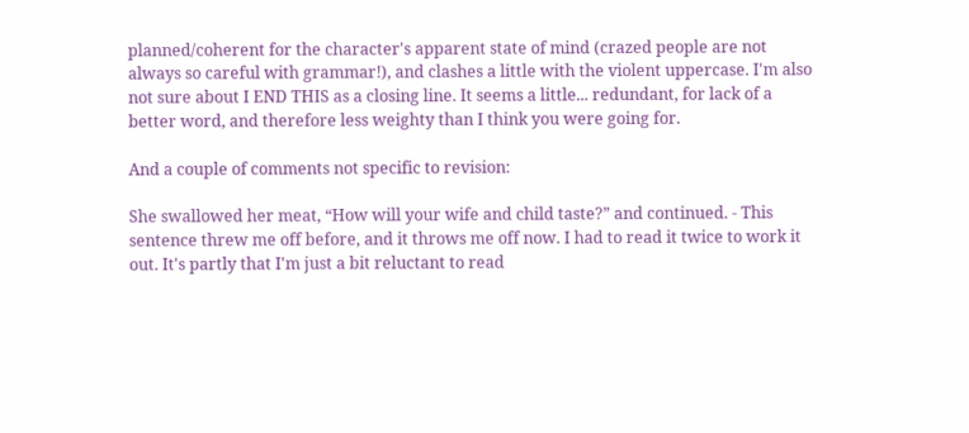planned/coherent for the character's apparent state of mind (crazed people are not always so careful with grammar!), and clashes a little with the violent uppercase. I'm also not sure about I END THIS as a closing line. It seems a little... redundant, for lack of a better word, and therefore less weighty than I think you were going for.

And a couple of comments not specific to revision:

She swallowed her meat, “How will your wife and child taste?” and continued. - This sentence threw me off before, and it throws me off now. I had to read it twice to work it out. It's partly that I'm just a bit reluctant to read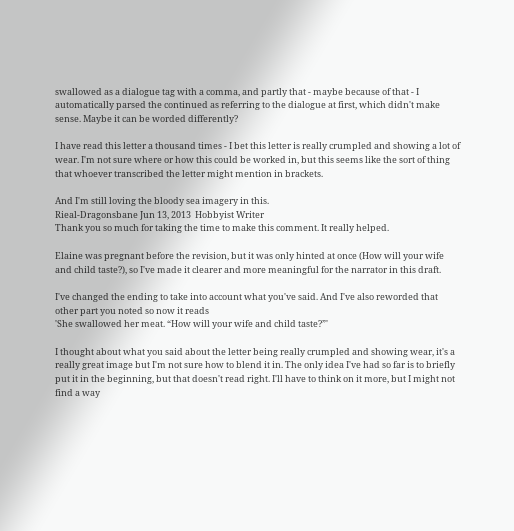swallowed as a dialogue tag with a comma, and partly that - maybe because of that - I automatically parsed the continued as referring to the dialogue at first, which didn't make sense. Maybe it can be worded differently?

I have read this letter a thousand times - I bet this letter is really crumpled and showing a lot of wear. I'm not sure where or how this could be worked in, but this seems like the sort of thing that whoever transcribed the letter might mention in brackets.

And I'm still loving the bloody sea imagery in this.
Rieal-Dragonsbane Jun 13, 2013  Hobbyist Writer
Thank you so much for taking the time to make this comment. It really helped.

Elaine was pregnant before the revision, but it was only hinted at once (How will your wife and child taste?), so I've made it clearer and more meaningful for the narrator in this draft.

I've changed the ending to take into account what you've said. And I've also reworded that other part you noted so now it reads
'She swallowed her meat. “How will your wife and child taste?”'

I thought about what you said about the letter being really crumpled and showing wear, it's a really great image but I'm not sure how to blend it in. The only idea I've had so far is to briefly put it in the beginning, but that doesn't read right. I'll have to think on it more, but I might not find a way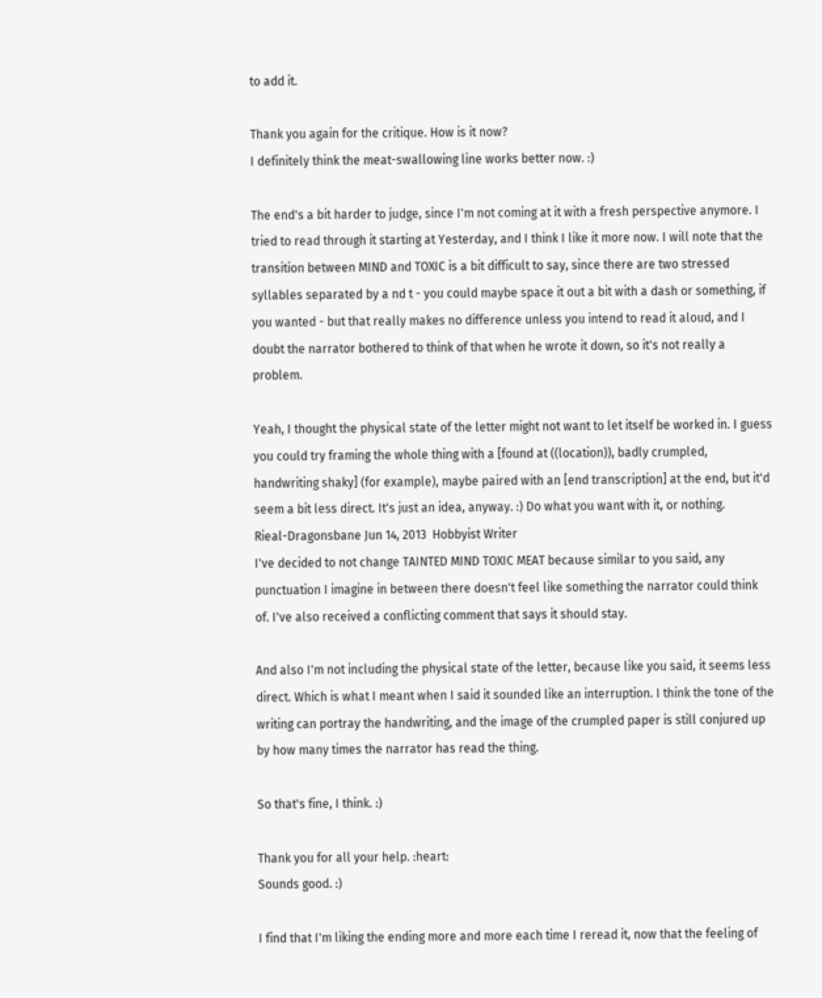to add it.

Thank you again for the critique. How is it now?
I definitely think the meat-swallowing line works better now. :)

The end's a bit harder to judge, since I'm not coming at it with a fresh perspective anymore. I tried to read through it starting at Yesterday, and I think I like it more now. I will note that the transition between MIND and TOXIC is a bit difficult to say, since there are two stressed syllables separated by a nd t - you could maybe space it out a bit with a dash or something, if you wanted - but that really makes no difference unless you intend to read it aloud, and I doubt the narrator bothered to think of that when he wrote it down, so it's not really a problem.

Yeah, I thought the physical state of the letter might not want to let itself be worked in. I guess you could try framing the whole thing with a [found at ((location)), badly crumpled, handwriting shaky] (for example), maybe paired with an [end transcription] at the end, but it'd seem a bit less direct. It's just an idea, anyway. :) Do what you want with it, or nothing.
Rieal-Dragonsbane Jun 14, 2013  Hobbyist Writer
I've decided to not change TAINTED MIND TOXIC MEAT because similar to you said, any punctuation I imagine in between there doesn't feel like something the narrator could think of. I've also received a conflicting comment that says it should stay.

And also I'm not including the physical state of the letter, because like you said, it seems less direct. Which is what I meant when I said it sounded like an interruption. I think the tone of the writing can portray the handwriting, and the image of the crumpled paper is still conjured up by how many times the narrator has read the thing.

So that's fine, I think. :)

Thank you for all your help. :heart:
Sounds good. :)

I find that I'm liking the ending more and more each time I reread it, now that the feeling of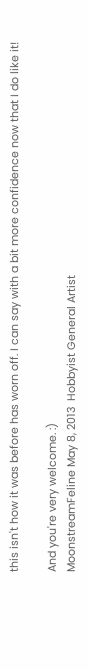this isn't how it was before has worn off. I can say with a bit more confidence now that I do like it!

And you're very welcome. :)
MoonstreamFeline May 8, 2013  Hobbyist General Artist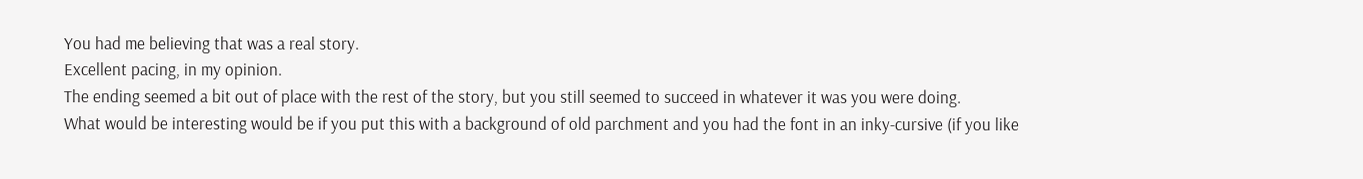You had me believing that was a real story.
Excellent pacing, in my opinion.
The ending seemed a bit out of place with the rest of the story, but you still seemed to succeed in whatever it was you were doing.
What would be interesting would be if you put this with a background of old parchment and you had the font in an inky-cursive (if you like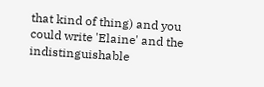that kind of thing) and you could write 'Elaine' and the indistinguishable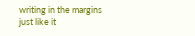writing in the margins just like it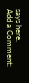says here.
Add a Comment: